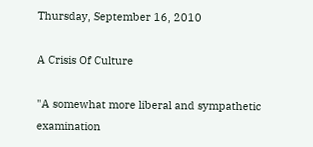Thursday, September 16, 2010

A Crisis Of Culture

"A somewhat more liberal and sympathetic examination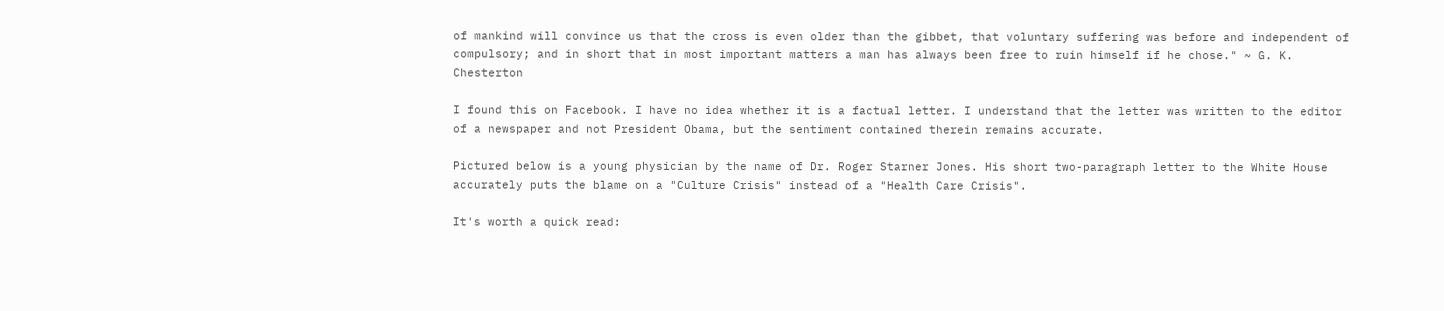of mankind will convince us that the cross is even older than the gibbet, that voluntary suffering was before and independent of compulsory; and in short that in most important matters a man has always been free to ruin himself if he chose." ~ G. K. Chesterton

I found this on Facebook. I have no idea whether it is a factual letter. I understand that the letter was written to the editor of a newspaper and not President Obama, but the sentiment contained therein remains accurate.

Pictured below is a young physician by the name of Dr. Roger Starner Jones. His short two-paragraph letter to the White House accurately puts the blame on a "Culture Crisis" instead of a "Health Care Crisis".

It's worth a quick read: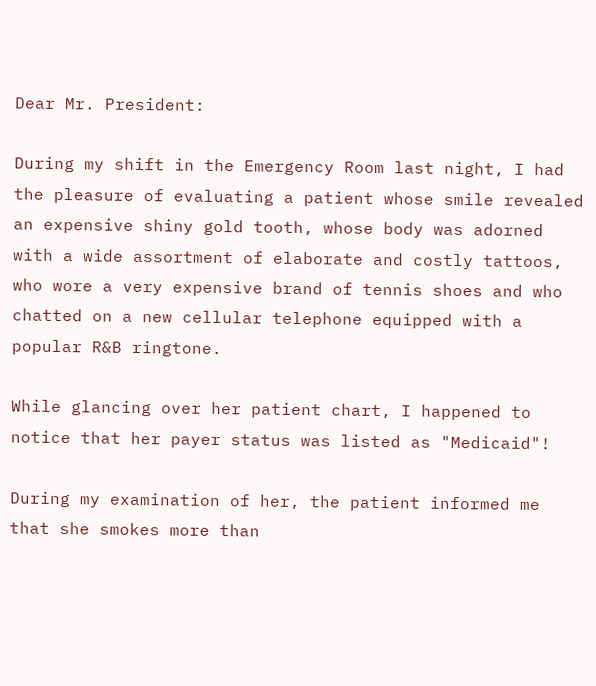Dear Mr. President:

During my shift in the Emergency Room last night, I had the pleasure of evaluating a patient whose smile revealed an expensive shiny gold tooth, whose body was adorned with a wide assortment of elaborate and costly tattoos, who wore a very expensive brand of tennis shoes and who chatted on a new cellular telephone equipped with a popular R&B ringtone.

While glancing over her patient chart, I happened to notice that her payer status was listed as "Medicaid"!

During my examination of her, the patient informed me that she smokes more than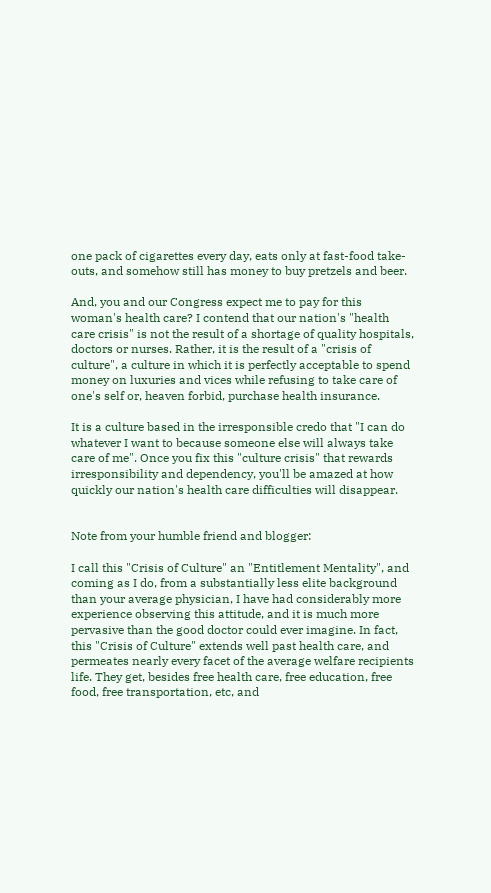one pack of cigarettes every day, eats only at fast-food take-outs, and somehow still has money to buy pretzels and beer.

And, you and our Congress expect me to pay for this woman's health care? I contend that our nation's "health care crisis" is not the result of a shortage of quality hospitals, doctors or nurses. Rather, it is the result of a "crisis of culture", a culture in which it is perfectly acceptable to spend money on luxuries and vices while refusing to take care of one's self or, heaven forbid, purchase health insurance.

It is a culture based in the irresponsible credo that "I can do whatever I want to because someone else will always take care of me". Once you fix this "culture crisis" that rewards irresponsibility and dependency, you'll be amazed at how quickly our nation's health care difficulties will disappear.


Note from your humble friend and blogger:

I call this "Crisis of Culture" an "Entitlement Mentality", and coming as I do, from a substantially less elite background than your average physician, I have had considerably more experience observing this attitude, and it is much more pervasive than the good doctor could ever imagine. In fact, this "Crisis of Culture" extends well past health care, and permeates nearly every facet of the average welfare recipients life. They get, besides free health care, free education, free food, free transportation, etc, and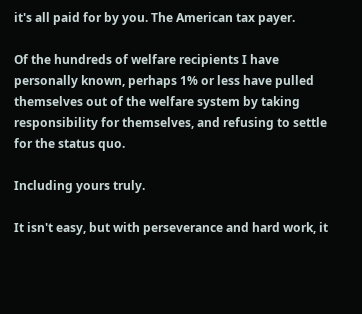it's all paid for by you. The American tax payer.

Of the hundreds of welfare recipients I have personally known, perhaps 1% or less have pulled themselves out of the welfare system by taking responsibility for themselves, and refusing to settle for the status quo.

Including yours truly.

It isn't easy, but with perseverance and hard work, it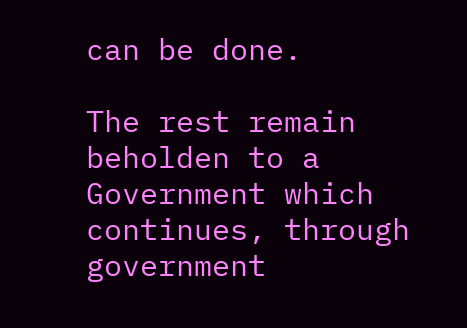can be done.

The rest remain beholden to a Government which continues, through government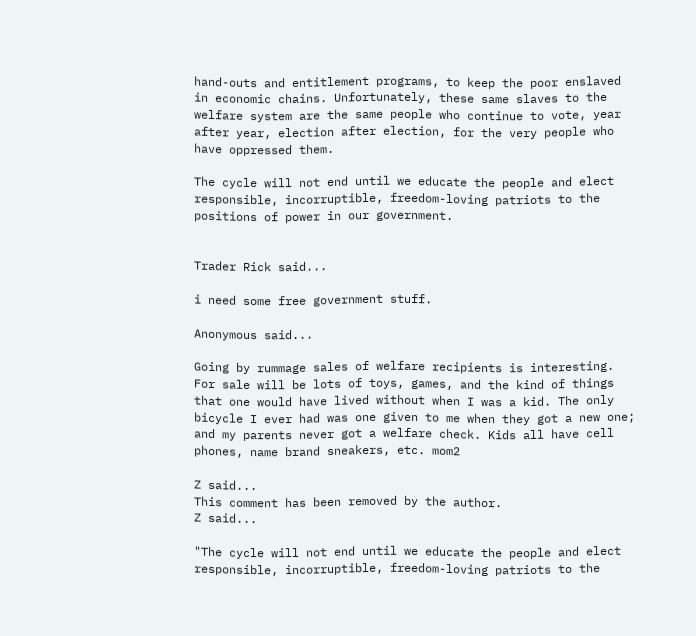hand-outs and entitlement programs, to keep the poor enslaved in economic chains. Unfortunately, these same slaves to the welfare system are the same people who continue to vote, year after year, election after election, for the very people who have oppressed them.

The cycle will not end until we educate the people and elect responsible, incorruptible, freedom-loving patriots to the positions of power in our government.


Trader Rick said...

i need some free government stuff.

Anonymous said...

Going by rummage sales of welfare recipients is interesting. For sale will be lots of toys, games, and the kind of things that one would have lived without when I was a kid. The only bicycle I ever had was one given to me when they got a new one; and my parents never got a welfare check. Kids all have cell phones, name brand sneakers, etc. mom2

Z said...
This comment has been removed by the author.
Z said...

"The cycle will not end until we educate the people and elect responsible, incorruptible, freedom-loving patriots to the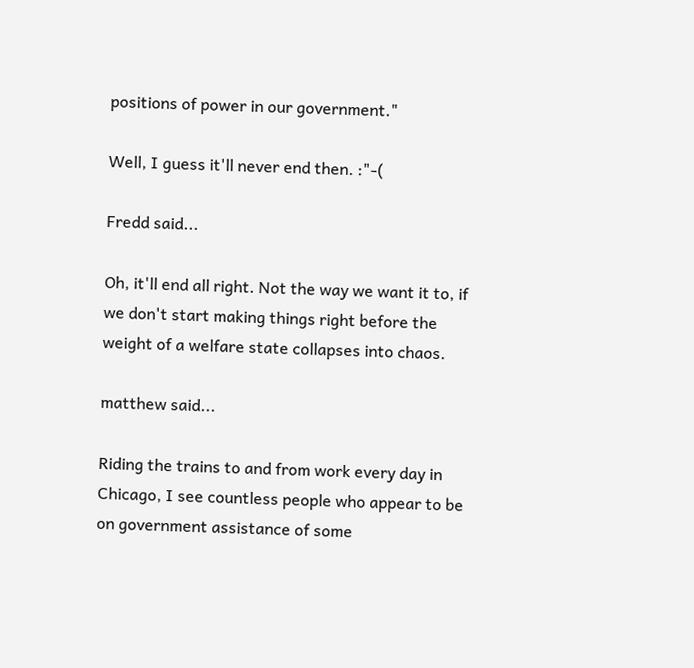positions of power in our government."

Well, I guess it'll never end then. :"-(

Fredd said...

Oh, it'll end all right. Not the way we want it to, if we don't start making things right before the weight of a welfare state collapses into chaos.

matthew said...

Riding the trains to and from work every day in Chicago, I see countless people who appear to be on government assistance of some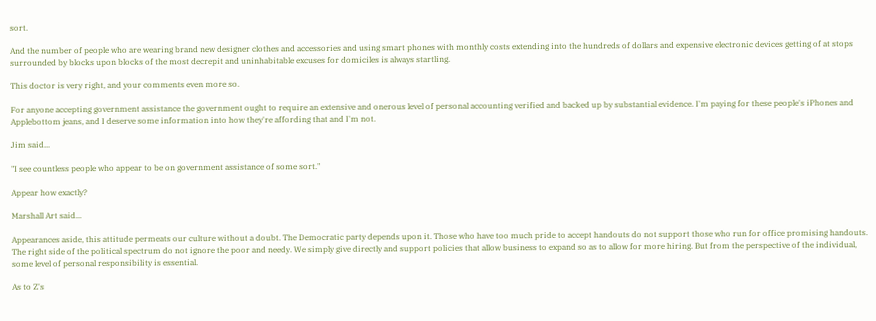sort.

And the number of people who are wearing brand new designer clothes and accessories and using smart phones with monthly costs extending into the hundreds of dollars and expensive electronic devices getting of at stops surrounded by blocks upon blocks of the most decrepit and uninhabitable excuses for domiciles is always startling.

This doctor is very right, and your comments even more so.

For anyone accepting government assistance the government ought to require an extensive and onerous level of personal accounting verified and backed up by substantial evidence. I'm paying for these people's iPhones and Applebottom jeans, and I deserve some information into how they're affording that and I'm not.

Jim said...

"I see countless people who appear to be on government assistance of some sort."

Appear how exactly?

Marshall Art said...

Appearances aside, this attitude permeats our culture without a doubt. The Democratic party depends upon it. Those who have too much pride to accept handouts do not support those who run for office promising handouts. The right side of the political spectrum do not ignore the poor and needy. We simply give directly and support policies that allow business to expand so as to allow for more hiring. But from the perspective of the individual, some level of personal responsibility is essential.

As to Z's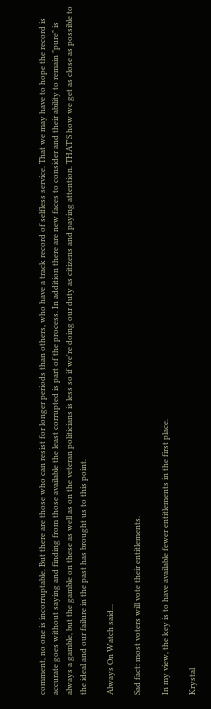comment, no one is incorruptable. But there are those who can resist for longer periods than others, who have a track record of selfless service. That we may have to hope the record is accurate goes without saying and finding from those available the least corrupted is part of the process. In addition there are new faces to consider and their ability to remain "pure" is always a gamble, but the gamble on these as well as on the veteran politicians is less so if we're doing our duty as citizens and paying attention. THAT'S how we get as close as possible to the ideal and our failure in the past has brought us to this point.

Always On Watch said...

Sad fact: most voters will vote their entitlements.

In my view, the key is to have available fewer entitlements in the first place.

Krystal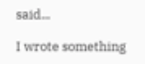said...

I wrote something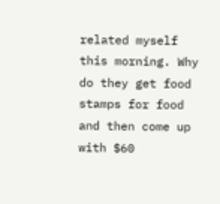related myself this morning. Why do they get food stamps for food and then come up with $60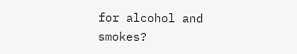for alcohol and smokes?